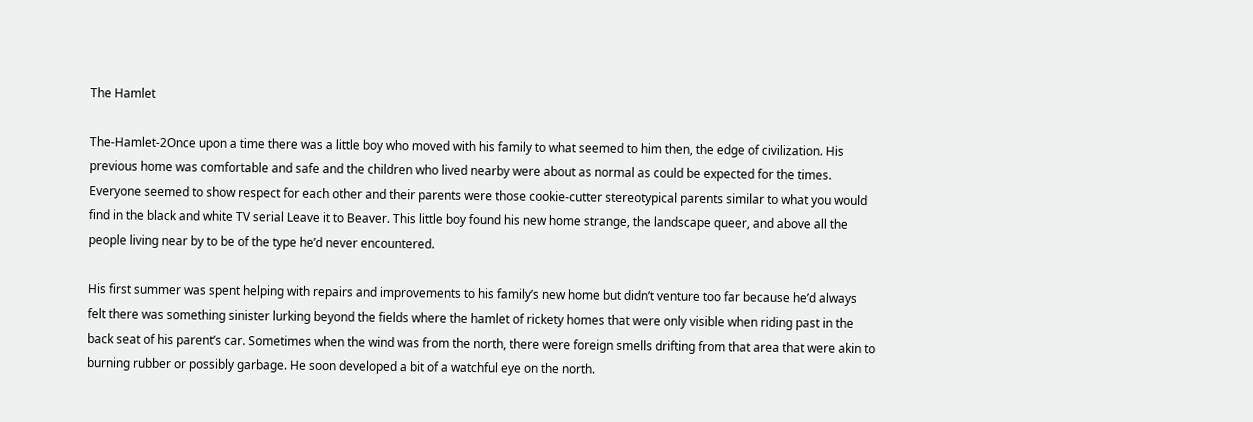The Hamlet

The-Hamlet-2Once upon a time there was a little boy who moved with his family to what seemed to him then, the edge of civilization. His previous home was comfortable and safe and the children who lived nearby were about as normal as could be expected for the times. Everyone seemed to show respect for each other and their parents were those cookie-cutter stereotypical parents similar to what you would find in the black and white TV serial Leave it to Beaver. This little boy found his new home strange, the landscape queer, and above all the people living near by to be of the type he’d never encountered.

His first summer was spent helping with repairs and improvements to his family’s new home but didn’t venture too far because he’d always felt there was something sinister lurking beyond the fields where the hamlet of rickety homes that were only visible when riding past in the back seat of his parent’s car. Sometimes when the wind was from the north, there were foreign smells drifting from that area that were akin to burning rubber or possibly garbage. He soon developed a bit of a watchful eye on the north.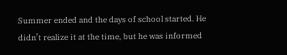Summer ended and the days of school started. He didn’t realize it at the time, but he was informed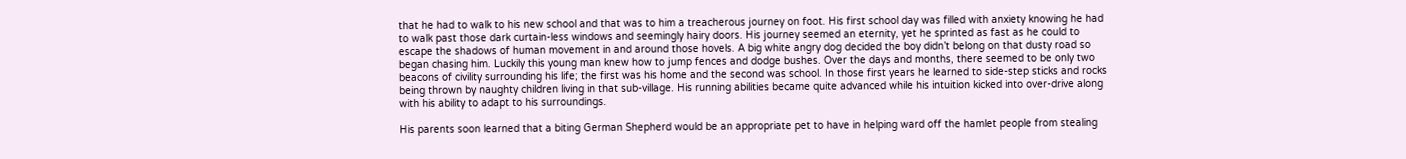that he had to walk to his new school and that was to him a treacherous journey on foot. His first school day was filled with anxiety knowing he had to walk past those dark curtain-less windows and seemingly hairy doors. His journey seemed an eternity, yet he sprinted as fast as he could to escape the shadows of human movement in and around those hovels. A big white angry dog decided the boy didn’t belong on that dusty road so began chasing him. Luckily this young man knew how to jump fences and dodge bushes. Over the days and months, there seemed to be only two beacons of civility surrounding his life; the first was his home and the second was school. In those first years he learned to side-step sticks and rocks being thrown by naughty children living in that sub-village. His running abilities became quite advanced while his intuition kicked into over-drive along with his ability to adapt to his surroundings.

His parents soon learned that a biting German Shepherd would be an appropriate pet to have in helping ward off the hamlet people from stealing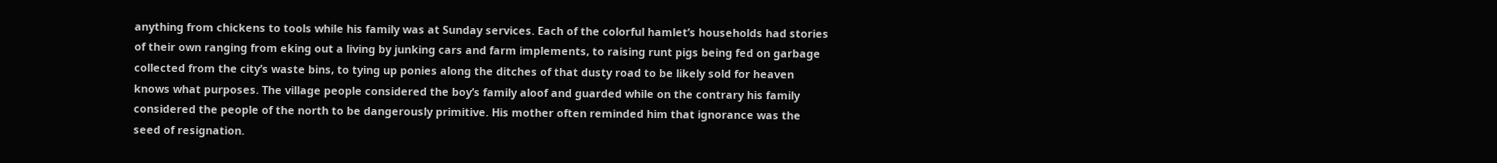anything from chickens to tools while his family was at Sunday services. Each of the colorful hamlet’s households had stories of their own ranging from eking out a living by junking cars and farm implements, to raising runt pigs being fed on garbage collected from the city’s waste bins, to tying up ponies along the ditches of that dusty road to be likely sold for heaven knows what purposes. The village people considered the boy’s family aloof and guarded while on the contrary his family considered the people of the north to be dangerously primitive. His mother often reminded him that ignorance was the seed of resignation.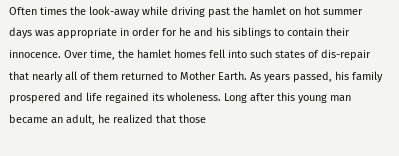Often times the look-away while driving past the hamlet on hot summer days was appropriate in order for he and his siblings to contain their innocence. Over time, the hamlet homes fell into such states of dis-repair that nearly all of them returned to Mother Earth. As years passed, his family prospered and life regained its wholeness. Long after this young man became an adult, he realized that those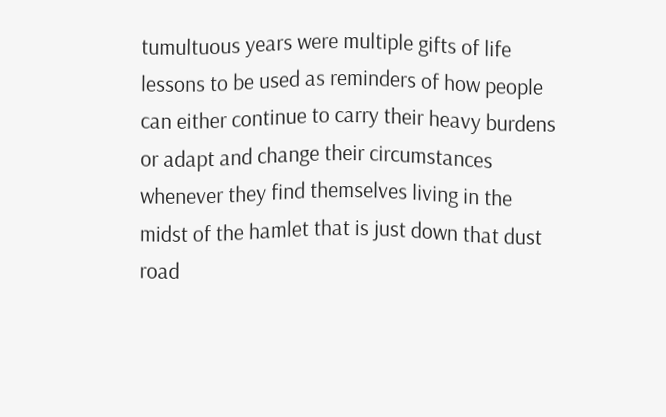tumultuous years were multiple gifts of life lessons to be used as reminders of how people can either continue to carry their heavy burdens or adapt and change their circumstances whenever they find themselves living in the midst of the hamlet that is just down that dust road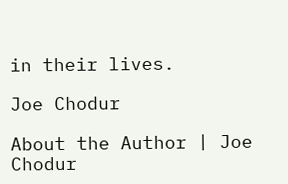in their lives.

Joe Chodur

About the Author | Joe Chodur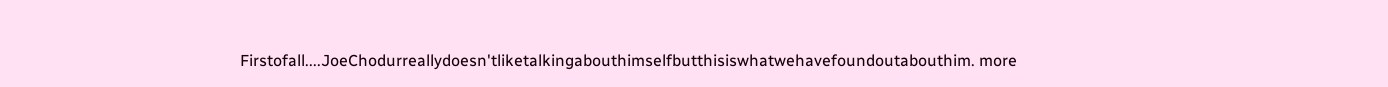Firstofall....JoeChodurreallydoesn'tliketalkingabouthimselfbutthisiswhatwehavefoundoutabouthim. more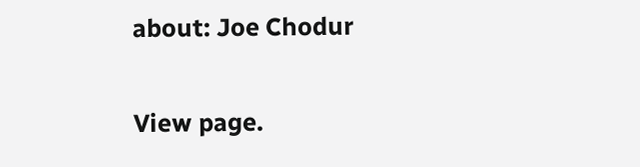about: Joe Chodur

View page.